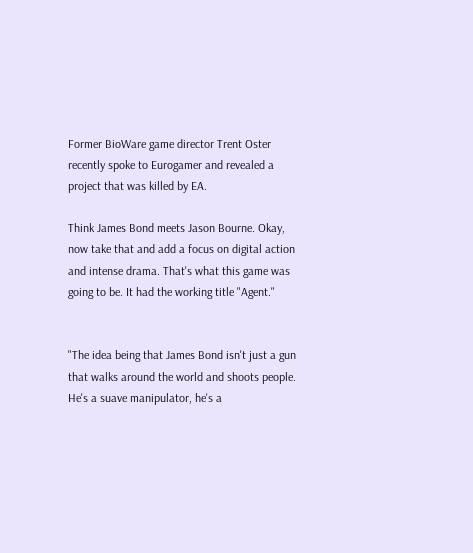Former BioWare game director Trent Oster recently spoke to Eurogamer and revealed a project that was killed by EA.

Think James Bond meets Jason Bourne. Okay, now take that and add a focus on digital action and intense drama. That's what this game was going to be. It had the working title "Agent."


"The idea being that James Bond isn't just a gun that walks around the world and shoots people. He's a suave manipulator, he's a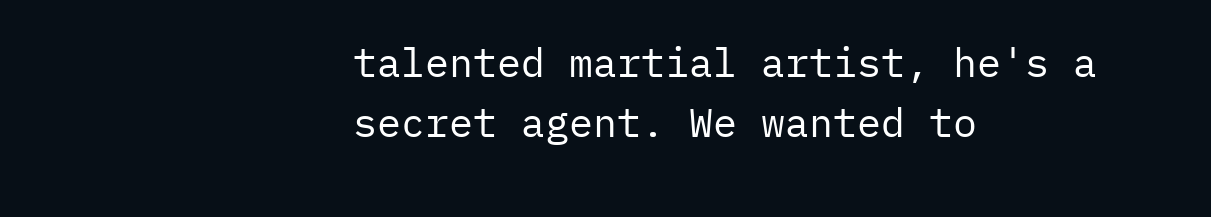talented martial artist, he's a secret agent. We wanted to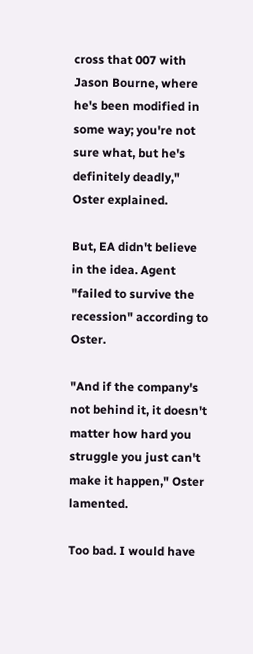cross that 007 with Jason Bourne, where he's been modified in some way; you're not sure what, but he's definitely deadly," Oster explained.

But, EA didn't believe in the idea. Agent "failed to survive the recession" according to Oster.

"And if the company's not behind it, it doesn't matter how hard you struggle you just can't make it happen," Oster lamented.

Too bad. I would have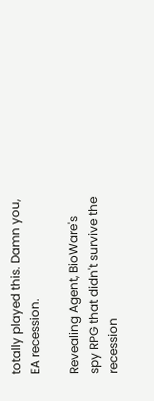totally played this. Damn you, EA recession.

Revealing Agent, BioWare's spy RPG that didn't survive the recession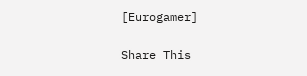[Eurogamer]

Share This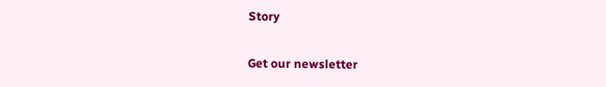Story

Get our newsletter